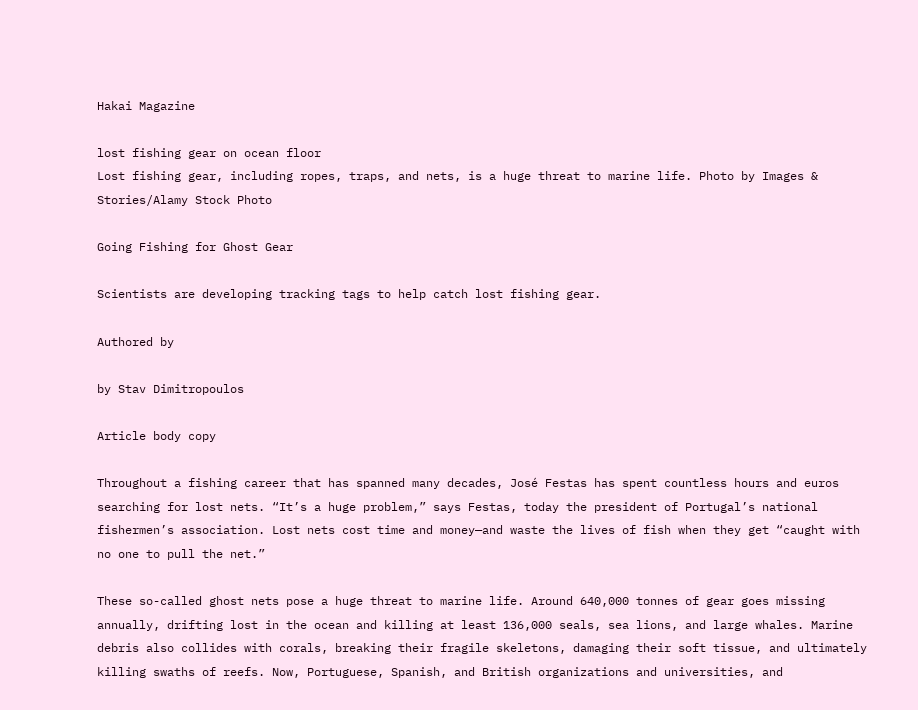Hakai Magazine

lost fishing gear on ocean floor
Lost fishing gear, including ropes, traps, and nets, is a huge threat to marine life. Photo by Images & Stories/Alamy Stock Photo

Going Fishing for Ghost Gear

Scientists are developing tracking tags to help catch lost fishing gear.

Authored by

by Stav Dimitropoulos

Article body copy

Throughout a fishing career that has spanned many decades, José Festas has spent countless hours and euros searching for lost nets. “It’s a huge problem,” says Festas, today the president of Portugal’s national fishermen’s association. Lost nets cost time and money—and waste the lives of fish when they get “caught with no one to pull the net.”

These so-called ghost nets pose a huge threat to marine life. Around 640,000 tonnes of gear goes missing annually, drifting lost in the ocean and killing at least 136,000 seals, sea lions, and large whales. Marine debris also collides with corals, breaking their fragile skeletons, damaging their soft tissue, and ultimately killing swaths of reefs. Now, Portuguese, Spanish, and British organizations and universities, and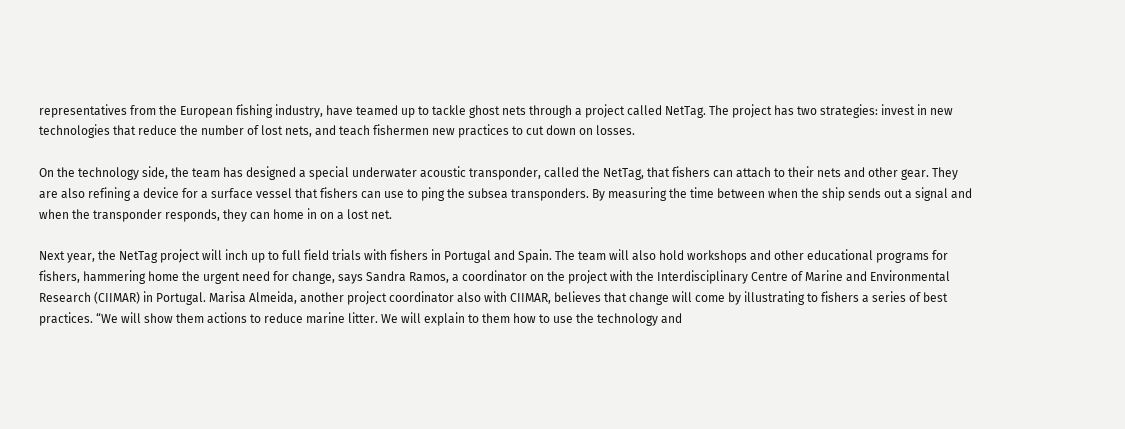representatives from the European fishing industry, have teamed up to tackle ghost nets through a project called NetTag. The project has two strategies: invest in new technologies that reduce the number of lost nets, and teach fishermen new practices to cut down on losses.

On the technology side, the team has designed a special underwater acoustic transponder, called the NetTag, that fishers can attach to their nets and other gear. They are also refining a device for a surface vessel that fishers can use to ping the subsea transponders. By measuring the time between when the ship sends out a signal and when the transponder responds, they can home in on a lost net.

Next year, the NetTag project will inch up to full field trials with fishers in Portugal and Spain. The team will also hold workshops and other educational programs for fishers, hammering home the urgent need for change, says Sandra Ramos, a coordinator on the project with the Interdisciplinary Centre of Marine and Environmental Research (CIIMAR) in Portugal. Marisa Almeida, another project coordinator also with CIIMAR, believes that change will come by illustrating to fishers a series of best practices. “We will show them actions to reduce marine litter. We will explain to them how to use the technology and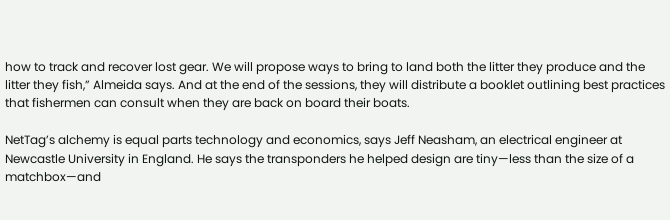how to track and recover lost gear. We will propose ways to bring to land both the litter they produce and the litter they fish,” Almeida says. And at the end of the sessions, they will distribute a booklet outlining best practices that fishermen can consult when they are back on board their boats.

NetTag’s alchemy is equal parts technology and economics, says Jeff Neasham, an electrical engineer at Newcastle University in England. He says the transponders he helped design are tiny—less than the size of a matchbox—and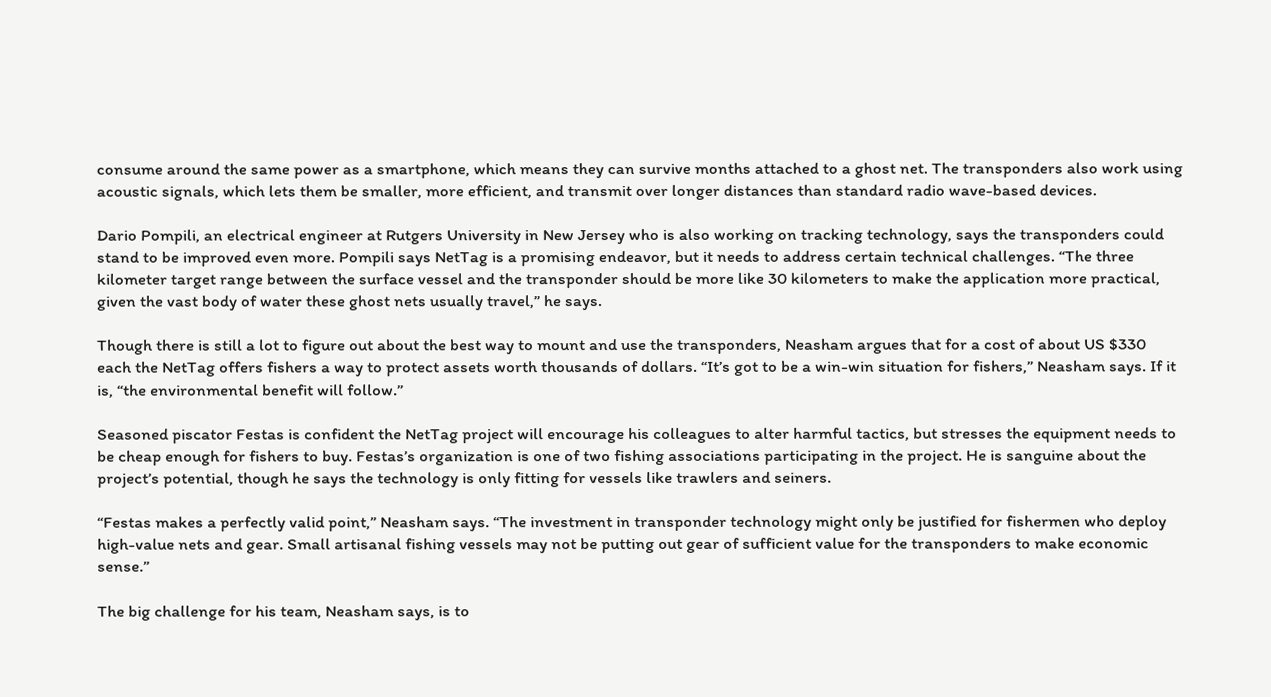consume around the same power as a smartphone, which means they can survive months attached to a ghost net. The transponders also work using acoustic signals, which lets them be smaller, more efficient, and transmit over longer distances than standard radio wave-based devices.

Dario Pompili, an electrical engineer at Rutgers University in New Jersey who is also working on tracking technology, says the transponders could stand to be improved even more. Pompili says NetTag is a promising endeavor, but it needs to address certain technical challenges. “The three kilometer target range between the surface vessel and the transponder should be more like 30 kilometers to make the application more practical, given the vast body of water these ghost nets usually travel,” he says.

Though there is still a lot to figure out about the best way to mount and use the transponders, Neasham argues that for a cost of about US $330 each the NetTag offers fishers a way to protect assets worth thousands of dollars. “It’s got to be a win-win situation for fishers,” Neasham says. If it is, “the environmental benefit will follow.”

Seasoned piscator Festas is confident the NetTag project will encourage his colleagues to alter harmful tactics, but stresses the equipment needs to be cheap enough for fishers to buy. Festas’s organization is one of two fishing associations participating in the project. He is sanguine about the project’s potential, though he says the technology is only fitting for vessels like trawlers and seiners.

“Festas makes a perfectly valid point,” Neasham says. “The investment in transponder technology might only be justified for fishermen who deploy high-value nets and gear. Small artisanal fishing vessels may not be putting out gear of sufficient value for the transponders to make economic sense.”

The big challenge for his team, Neasham says, is to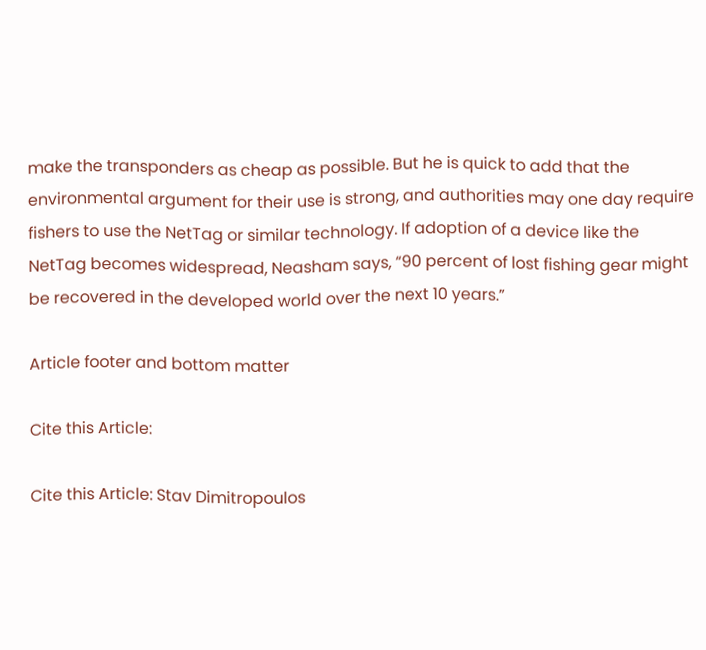make the transponders as cheap as possible. But he is quick to add that the environmental argument for their use is strong, and authorities may one day require fishers to use the NetTag or similar technology. If adoption of a device like the NetTag becomes widespread, Neasham says, “90 percent of lost fishing gear might be recovered in the developed world over the next 10 years.”

Article footer and bottom matter

Cite this Article:

Cite this Article: Stav Dimitropoulos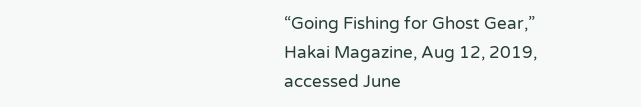“Going Fishing for Ghost Gear,” Hakai Magazine, Aug 12, 2019, accessed June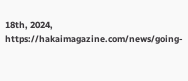18th, 2024, https://hakaimagazine.com/news/going-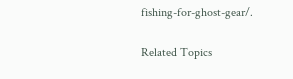fishing-for-ghost-gear/.

Related Topics